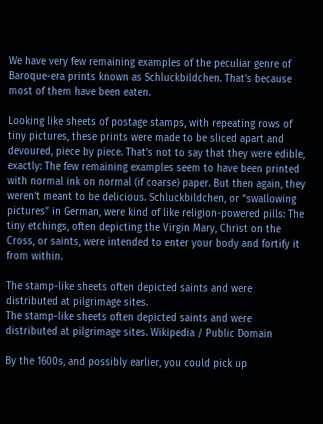We have very few remaining examples of the peculiar genre of Baroque-era prints known as Schluckbildchen. That’s because most of them have been eaten.

Looking like sheets of postage stamps, with repeating rows of tiny pictures, these prints were made to be sliced apart and devoured, piece by piece. That’s not to say that they were edible, exactly: The few remaining examples seem to have been printed with normal ink on normal (if coarse) paper. But then again, they weren’t meant to be delicious. Schluckbildchen, or “swallowing pictures” in German, were kind of like religion-powered pills: The tiny etchings, often depicting the Virgin Mary, Christ on the Cross, or saints, were intended to enter your body and fortify it from within.

The stamp-like sheets often depicted saints and were distributed at pilgrimage sites.
The stamp-like sheets often depicted saints and were distributed at pilgrimage sites. Wikipedia / Public Domain

By the 1600s, and possibly earlier, you could pick up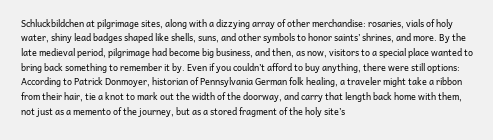Schluckbildchen at pilgrimage sites, along with a dizzying array of other merchandise: rosaries, vials of holy water, shiny lead badges shaped like shells, suns, and other symbols to honor saints’ shrines, and more. By the late medieval period, pilgrimage had become big business, and then, as now, visitors to a special place wanted to bring back something to remember it by. Even if you couldn’t afford to buy anything, there were still options: According to Patrick Donmoyer, historian of Pennsylvania German folk healing, a traveler might take a ribbon from their hair, tie a knot to mark out the width of the doorway, and carry that length back home with them, not just as a memento of the journey, but as a stored fragment of the holy site’s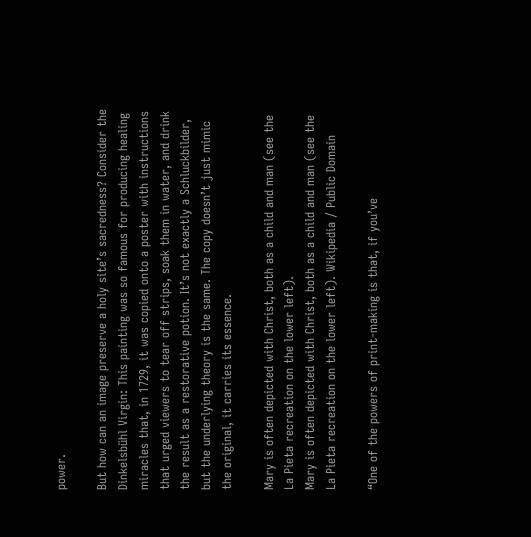power.

But how can an image preserve a holy site’s sacredness? Consider the Dinkelsbühl Virgin: This painting was so famous for producing healing miracles that, in 1729, it was copied onto a poster with instructions that urged viewers to tear off strips, soak them in water, and drink the result as a restorative potion. It’s not exactly a Schluckbilder, but the underlying theory is the same. The copy doesn’t just mimic the original, it carries its essence.

Mary is often depicted with Christ, both as a child and man (see the La Pieta recreation on the lower left).
Mary is often depicted with Christ, both as a child and man (see the La Pieta recreation on the lower left). Wikipedia / Public Domain

“One of the powers of print-making is that, if you’ve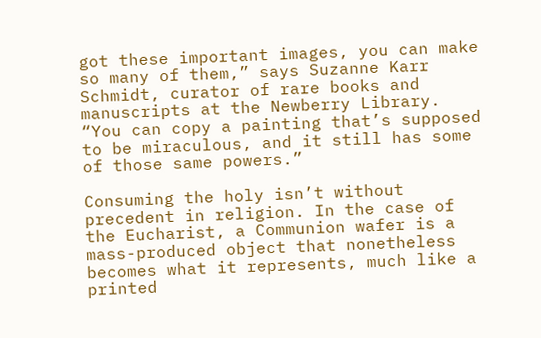got these important images, you can make so many of them,” says Suzanne Karr Schmidt, curator of rare books and manuscripts at the Newberry Library. “You can copy a painting that’s supposed to be miraculous, and it still has some of those same powers.”

Consuming the holy isn’t without precedent in religion. In the case of the Eucharist, a Communion wafer is a mass-produced object that nonetheless becomes what it represents, much like a printed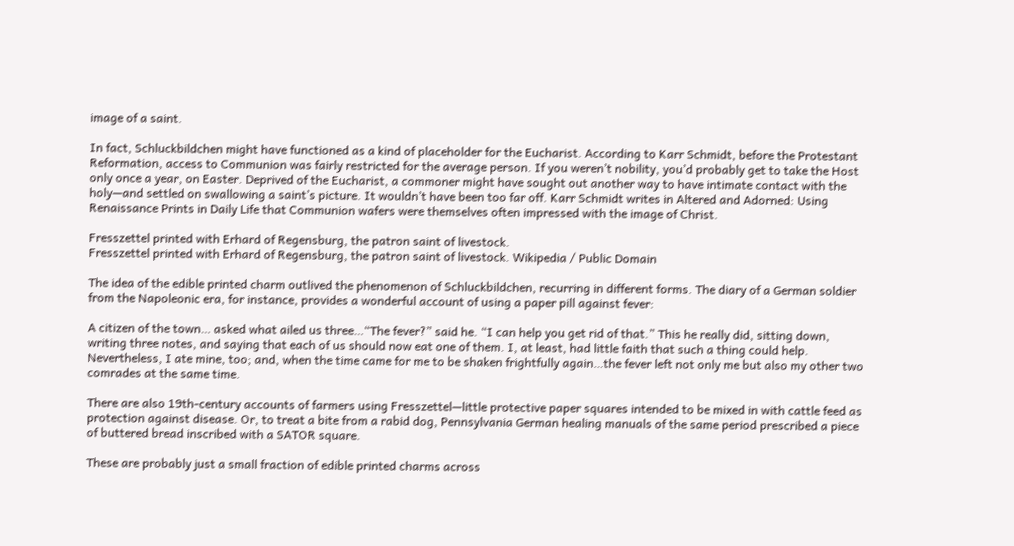image of a saint.

In fact, Schluckbildchen might have functioned as a kind of placeholder for the Eucharist. According to Karr Schmidt, before the Protestant Reformation, access to Communion was fairly restricted for the average person. If you weren’t nobility, you’d probably get to take the Host only once a year, on Easter. Deprived of the Eucharist, a commoner might have sought out another way to have intimate contact with the holy—and settled on swallowing a saint’s picture. It wouldn’t have been too far off. Karr Schmidt writes in Altered and Adorned: Using Renaissance Prints in Daily Life that Communion wafers were themselves often impressed with the image of Christ.

Fresszettel printed with Erhard of Regensburg, the patron saint of livestock.
Fresszettel printed with Erhard of Regensburg, the patron saint of livestock. Wikipedia / Public Domain

The idea of the edible printed charm outlived the phenomenon of Schluckbildchen, recurring in different forms. The diary of a German soldier from the Napoleonic era, for instance, provides a wonderful account of using a paper pill against fever:

A citizen of the town… asked what ailed us three…“The fever?” said he. “I can help you get rid of that.” This he really did, sitting down, writing three notes, and saying that each of us should now eat one of them. I, at least, had little faith that such a thing could help. Nevertheless, I ate mine, too; and, when the time came for me to be shaken frightfully again…the fever left not only me but also my other two comrades at the same time.

There are also 19th-century accounts of farmers using Fresszettel—little protective paper squares intended to be mixed in with cattle feed as protection against disease. Or, to treat a bite from a rabid dog, Pennsylvania German healing manuals of the same period prescribed a piece of buttered bread inscribed with a SATOR square.

These are probably just a small fraction of edible printed charms across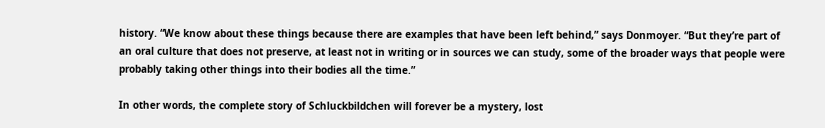history. “We know about these things because there are examples that have been left behind,” says Donmoyer. “But they’re part of an oral culture that does not preserve, at least not in writing or in sources we can study, some of the broader ways that people were probably taking other things into their bodies all the time.”

In other words, the complete story of Schluckbildchen will forever be a mystery, lost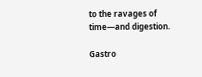to the ravages of time—and digestion.

Gastro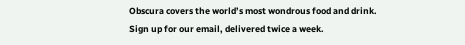Obscura covers the world’s most wondrous food and drink.
Sign up for our email, delivered twice a week.